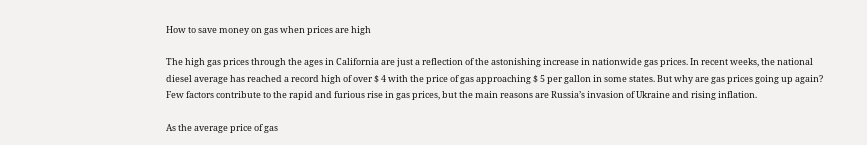How to save money on gas when prices are high

The high gas prices through the ages in California are just a reflection of the astonishing increase in nationwide gas prices. In recent weeks, the national diesel average has reached a record high of over $ 4 with the price of gas approaching $ 5 per gallon in some states. But why are gas prices going up again? Few factors contribute to the rapid and furious rise in gas prices, but the main reasons are Russia’s invasion of Ukraine and rising inflation.

As the average price of gas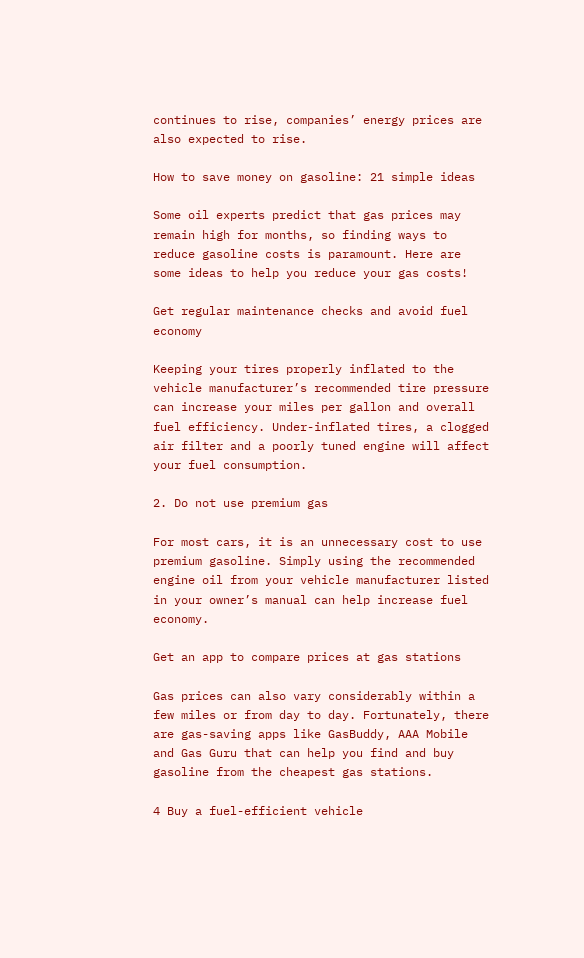continues to rise, companies’ energy prices are also expected to rise.

How to save money on gasoline: 21 simple ideas

Some oil experts predict that gas prices may remain high for months, so finding ways to reduce gasoline costs is paramount. Here are some ideas to help you reduce your gas costs!

Get regular maintenance checks and avoid fuel economy

Keeping your tires properly inflated to the vehicle manufacturer’s recommended tire pressure can increase your miles per gallon and overall fuel efficiency. Under-inflated tires, a clogged air filter and a poorly tuned engine will affect your fuel consumption.

2. Do not use premium gas

For most cars, it is an unnecessary cost to use premium gasoline. Simply using the recommended engine oil from your vehicle manufacturer listed in your owner’s manual can help increase fuel economy.

Get an app to compare prices at gas stations

Gas prices can also vary considerably within a few miles or from day to day. Fortunately, there are gas-saving apps like GasBuddy, AAA Mobile and Gas Guru that can help you find and buy gasoline from the cheapest gas stations.

4 Buy a fuel-efficient vehicle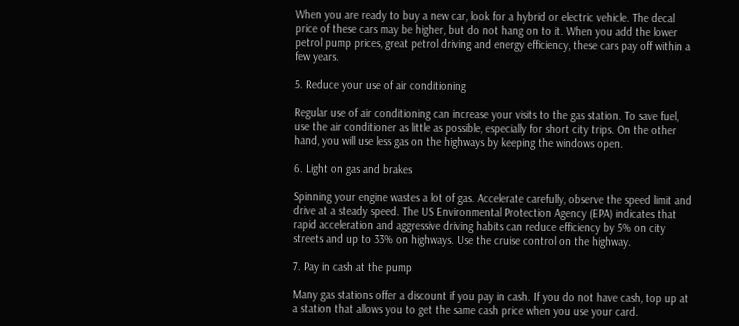When you are ready to buy a new car, look for a hybrid or electric vehicle. The decal price of these cars may be higher, but do not hang on to it. When you add the lower petrol pump prices, great petrol driving and energy efficiency, these cars pay off within a few years.

5. Reduce your use of air conditioning

Regular use of air conditioning can increase your visits to the gas station. To save fuel, use the air conditioner as little as possible, especially for short city trips. On the other hand, you will use less gas on the highways by keeping the windows open.

6. Light on gas and brakes

Spinning your engine wastes a lot of gas. Accelerate carefully, observe the speed limit and drive at a steady speed. The US Environmental Protection Agency (EPA) indicates that rapid acceleration and aggressive driving habits can reduce efficiency by 5% on city streets and up to 33% on highways. Use the cruise control on the highway.

7. Pay in cash at the pump

Many gas stations offer a discount if you pay in cash. If you do not have cash, top up at a station that allows you to get the same cash price when you use your card.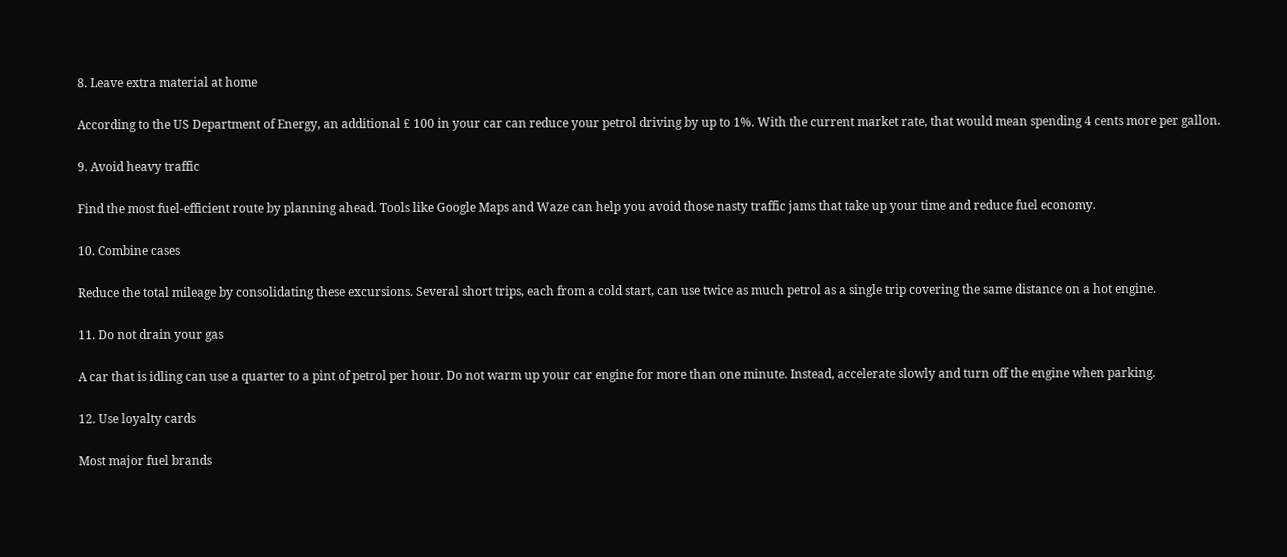8. Leave extra material at home

According to the US Department of Energy, an additional £ 100 in your car can reduce your petrol driving by up to 1%. With the current market rate, that would mean spending 4 cents more per gallon.

9. Avoid heavy traffic

Find the most fuel-efficient route by planning ahead. Tools like Google Maps and Waze can help you avoid those nasty traffic jams that take up your time and reduce fuel economy.

10. Combine cases

Reduce the total mileage by consolidating these excursions. Several short trips, each from a cold start, can use twice as much petrol as a single trip covering the same distance on a hot engine.

11. Do not drain your gas

A car that is idling can use a quarter to a pint of petrol per hour. Do not warm up your car engine for more than one minute. Instead, accelerate slowly and turn off the engine when parking.

12. Use loyalty cards

Most major fuel brands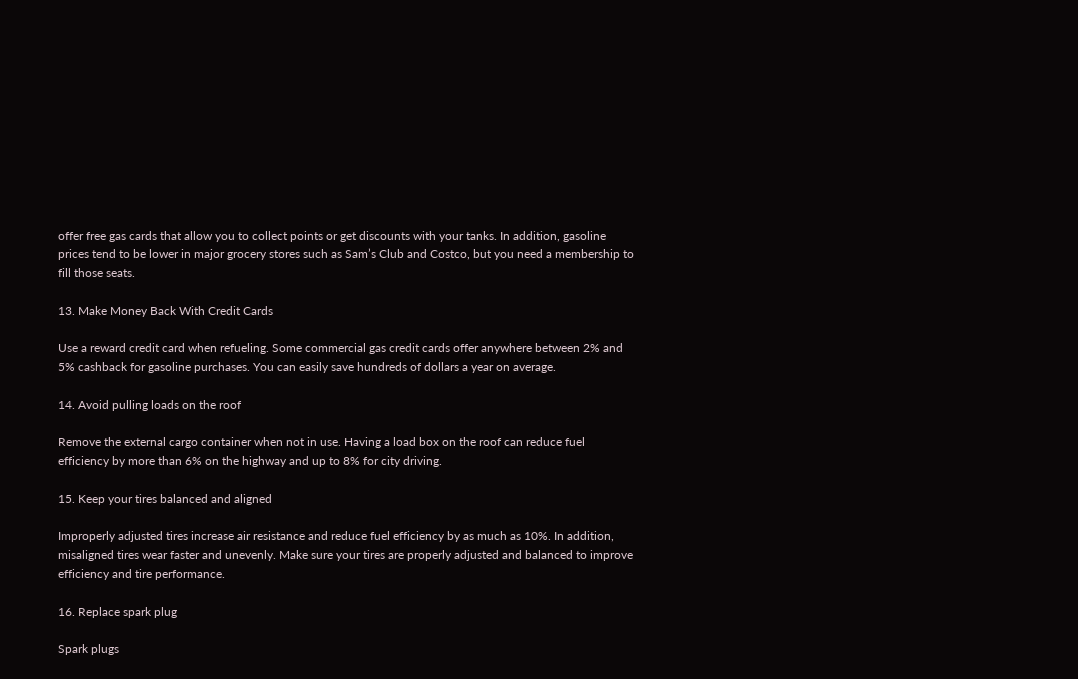offer free gas cards that allow you to collect points or get discounts with your tanks. In addition, gasoline prices tend to be lower in major grocery stores such as Sam’s Club and Costco, but you need a membership to fill those seats.

13. Make Money Back With Credit Cards

Use a reward credit card when refueling. Some commercial gas credit cards offer anywhere between 2% and 5% cashback for gasoline purchases. You can easily save hundreds of dollars a year on average.

14. Avoid pulling loads on the roof

Remove the external cargo container when not in use. Having a load box on the roof can reduce fuel efficiency by more than 6% on the highway and up to 8% for city driving.

15. Keep your tires balanced and aligned

Improperly adjusted tires increase air resistance and reduce fuel efficiency by as much as 10%. In addition, misaligned tires wear faster and unevenly. Make sure your tires are properly adjusted and balanced to improve efficiency and tire performance.

16. Replace spark plug

Spark plugs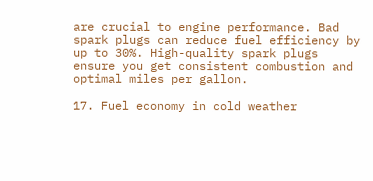are crucial to engine performance. Bad spark plugs can reduce fuel efficiency by up to 30%. High-quality spark plugs ensure you get consistent combustion and optimal miles per gallon.

17. Fuel economy in cold weather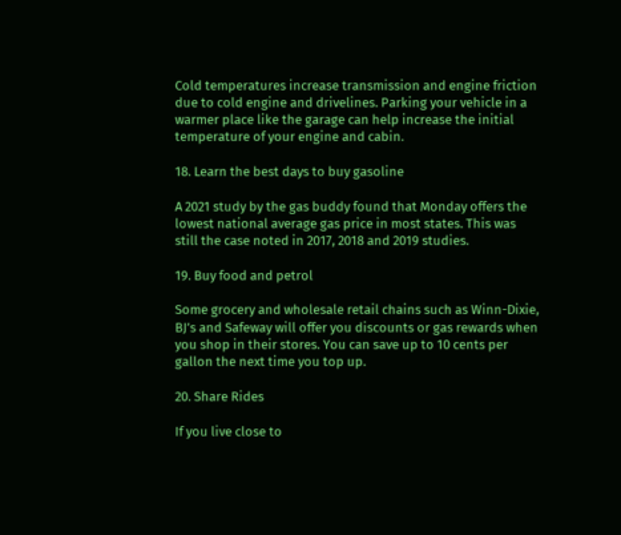Cold temperatures increase transmission and engine friction due to cold engine and drivelines. Parking your vehicle in a warmer place like the garage can help increase the initial temperature of your engine and cabin.

18. Learn the best days to buy gasoline

A 2021 study by the gas buddy found that Monday offers the lowest national average gas price in most states. This was still the case noted in 2017, 2018 and 2019 studies.

19. Buy food and petrol

Some grocery and wholesale retail chains such as Winn-Dixie, BJ’s and Safeway will offer you discounts or gas rewards when you shop in their stores. You can save up to 10 cents per gallon the next time you top up.

20. Share Rides

If you live close to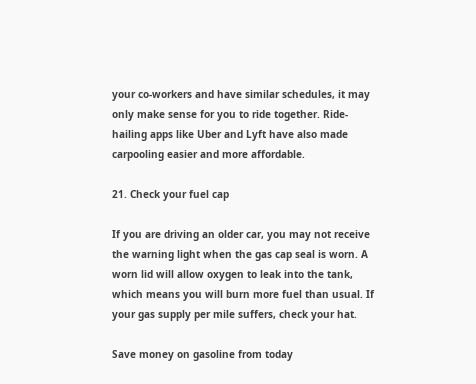your co-workers and have similar schedules, it may only make sense for you to ride together. Ride-hailing apps like Uber and Lyft have also made carpooling easier and more affordable.

21. Check your fuel cap

If you are driving an older car, you may not receive the warning light when the gas cap seal is worn. A worn lid will allow oxygen to leak into the tank, which means you will burn more fuel than usual. If your gas supply per mile suffers, check your hat.

Save money on gasoline from today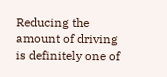Reducing the amount of driving is definitely one of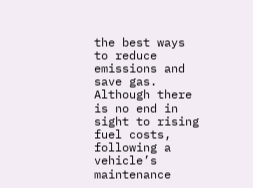the best ways to reduce emissions and save gas. Although there is no end in sight to rising fuel costs, following a vehicle’s maintenance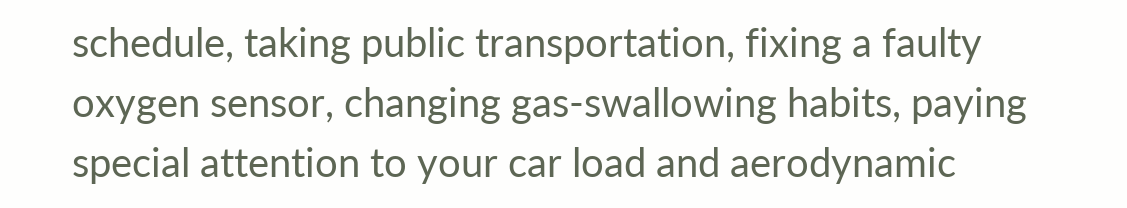schedule, taking public transportation, fixing a faulty oxygen sensor, changing gas-swallowing habits, paying special attention to your car load and aerodynamic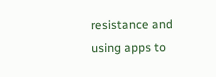resistance and using apps to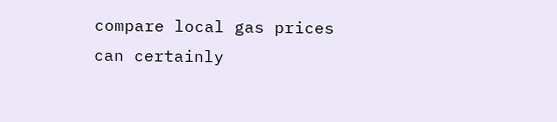compare local gas prices can certainly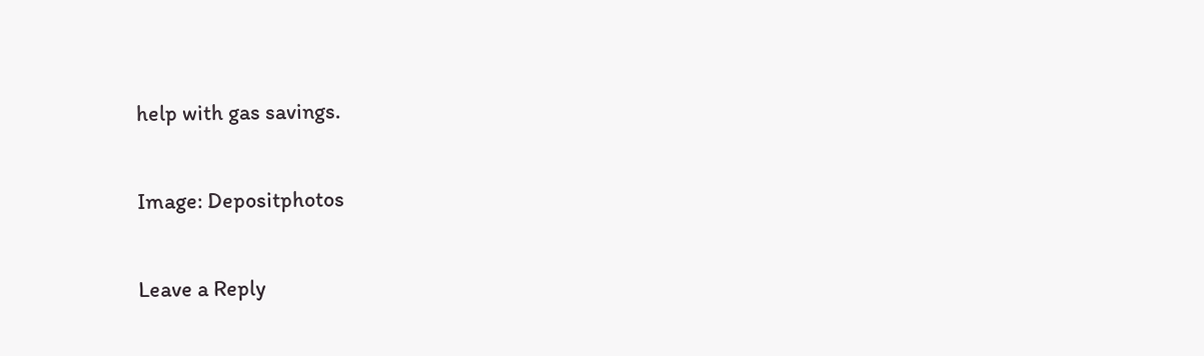help with gas savings.

Image: Depositphotos

Leave a Reply